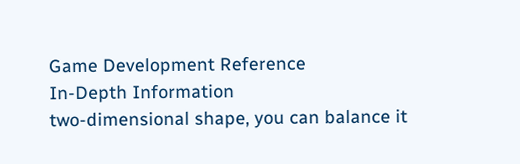Game Development Reference
In-Depth Information
two-dimensional shape, you can balance it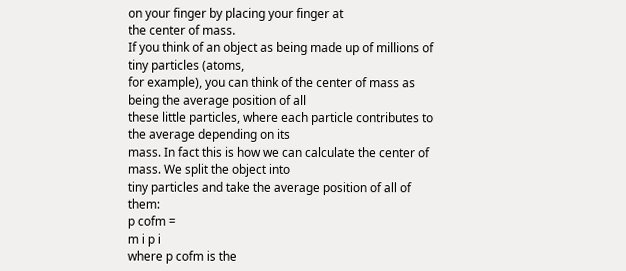on your finger by placing your finger at
the center of mass.
If you think of an object as being made up of millions of tiny particles (atoms,
for example), you can think of the center of mass as being the average position of all
these little particles, where each particle contributes to the average depending on its
mass. In fact this is how we can calculate the center of mass. We split the object into
tiny particles and take the average position of all of them:
p cofm =
m i p i
where p cofm is the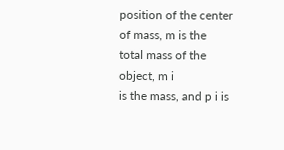position of the center of mass, m is the total mass of the object, m i
is the mass, and p i is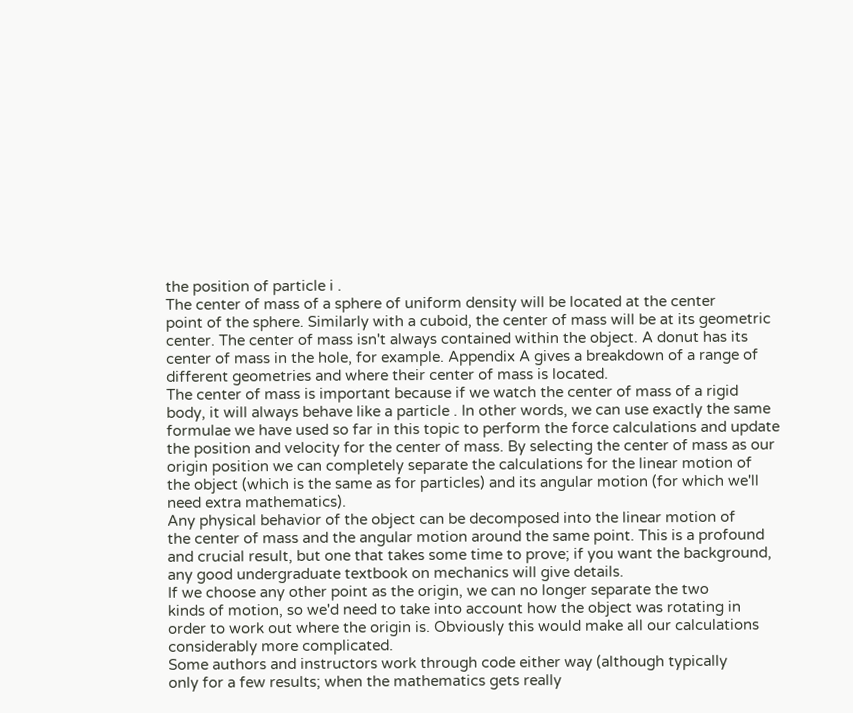the position of particle i .
The center of mass of a sphere of uniform density will be located at the center
point of the sphere. Similarly with a cuboid, the center of mass will be at its geometric
center. The center of mass isn't always contained within the object. A donut has its
center of mass in the hole, for example. Appendix A gives a breakdown of a range of
different geometries and where their center of mass is located.
The center of mass is important because if we watch the center of mass of a rigid
body, it will always behave like a particle . In other words, we can use exactly the same
formulae we have used so far in this topic to perform the force calculations and update
the position and velocity for the center of mass. By selecting the center of mass as our
origin position we can completely separate the calculations for the linear motion of
the object (which is the same as for particles) and its angular motion (for which we'll
need extra mathematics).
Any physical behavior of the object can be decomposed into the linear motion of
the center of mass and the angular motion around the same point. This is a profound
and crucial result, but one that takes some time to prove; if you want the background,
any good undergraduate textbook on mechanics will give details.
If we choose any other point as the origin, we can no longer separate the two
kinds of motion, so we'd need to take into account how the object was rotating in
order to work out where the origin is. Obviously this would make all our calculations
considerably more complicated.
Some authors and instructors work through code either way (although typically
only for a few results; when the mathematics gets really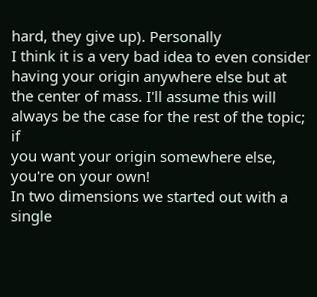hard, they give up). Personally
I think it is a very bad idea to even consider having your origin anywhere else but at
the center of mass. I'll assume this will always be the case for the rest of the topic; if
you want your origin somewhere else, you're on your own!
In two dimensions we started out with a single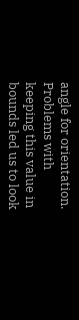angle for orientation. Problems with
keeping this value in bounds led us to look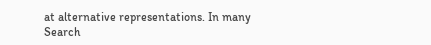at alternative representations. In many
Search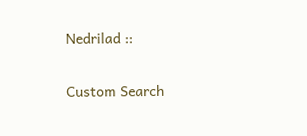Nedrilad ::

Custom Search